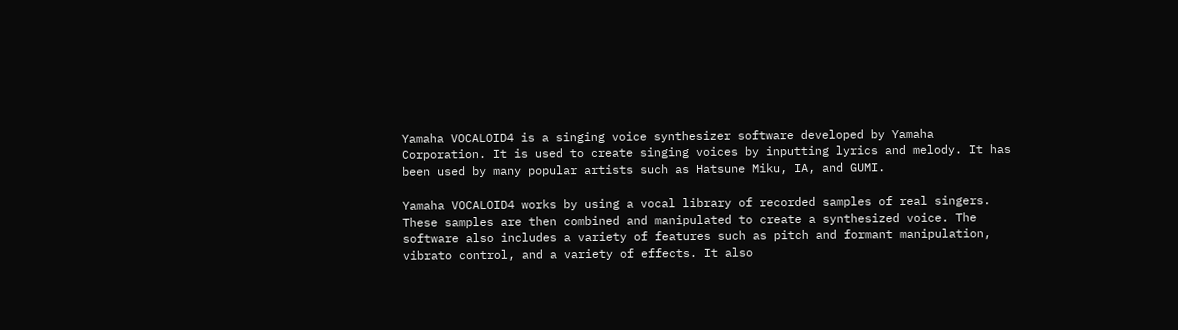Yamaha VOCALOID4 is a singing voice synthesizer software developed by Yamaha Corporation. It is used to create singing voices by inputting lyrics and melody. It has been used by many popular artists such as Hatsune Miku, IA, and GUMI.

Yamaha VOCALOID4 works by using a vocal library of recorded samples of real singers. These samples are then combined and manipulated to create a synthesized voice. The software also includes a variety of features such as pitch and formant manipulation, vibrato control, and a variety of effects. It also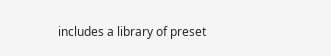includes a library of preset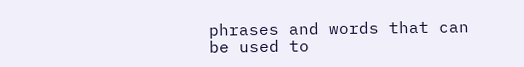phrases and words that can be used to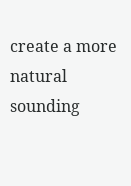create a more natural sounding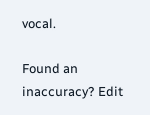vocal.

Found an inaccuracy? Edit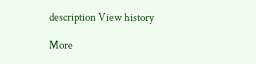description View history

More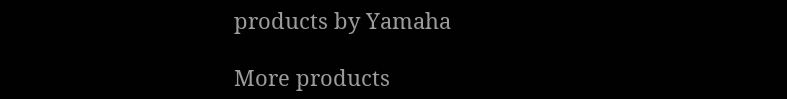products by Yamaha

More products